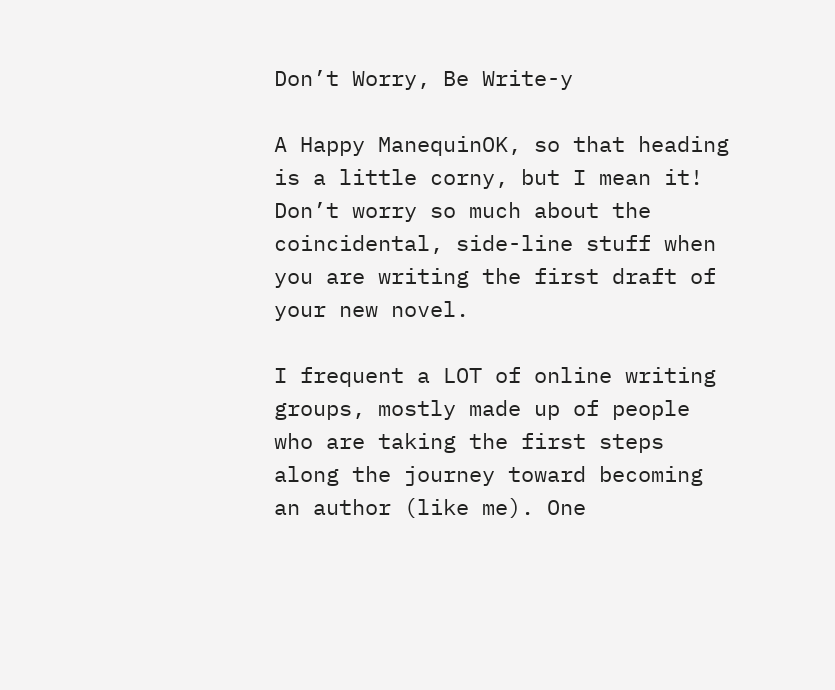Don’t Worry, Be Write-y

A Happy ManequinOK, so that heading is a little corny, but I mean it! Don’t worry so much about the coincidental, side-line stuff when you are writing the first draft of your new novel.

I frequent a LOT of online writing groups, mostly made up of people who are taking the first steps along the journey toward becoming an author (like me). One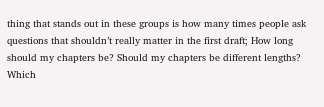thing that stands out in these groups is how many times people ask questions that shouldn’t really matter in the first draft; How long should my chapters be? Should my chapters be different lengths? Which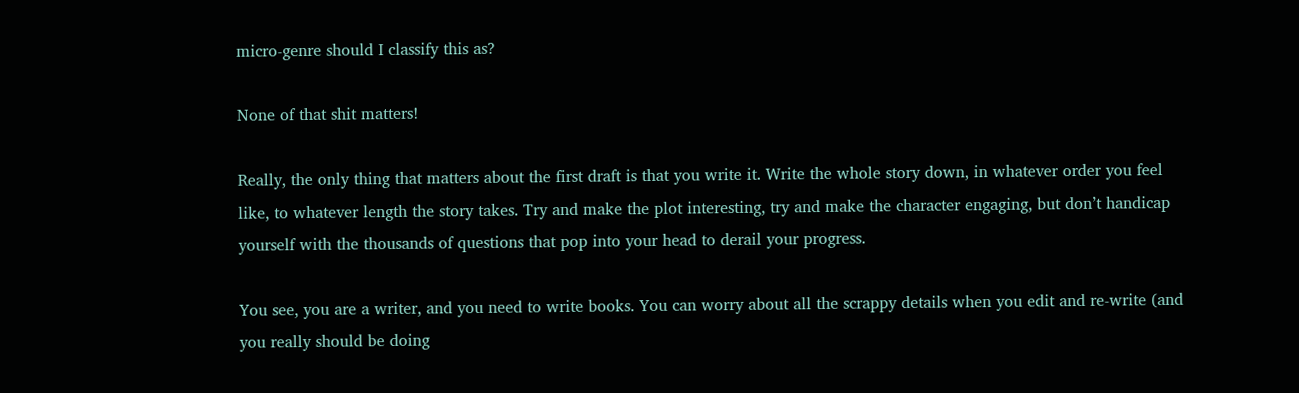micro-genre should I classify this as?

None of that shit matters!

Really, the only thing that matters about the first draft is that you write it. Write the whole story down, in whatever order you feel like, to whatever length the story takes. Try and make the plot interesting, try and make the character engaging, but don’t handicap yourself with the thousands of questions that pop into your head to derail your progress.

You see, you are a writer, and you need to write books. You can worry about all the scrappy details when you edit and re-write (and you really should be doing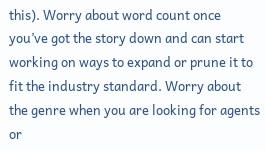this). Worry about word count once you’ve got the story down and can start working on ways to expand or prune it to fit the industry standard. Worry about the genre when you are looking for agents or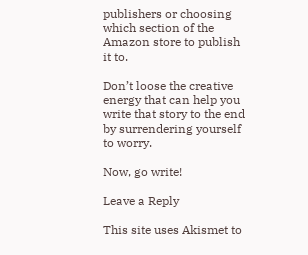publishers or choosing which section of the Amazon store to publish it to.

Don’t loose the creative energy that can help you write that story to the end by surrendering yourself to worry.

Now, go write!

Leave a Reply

This site uses Akismet to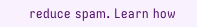reduce spam. Learn how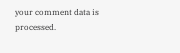your comment data is processed.